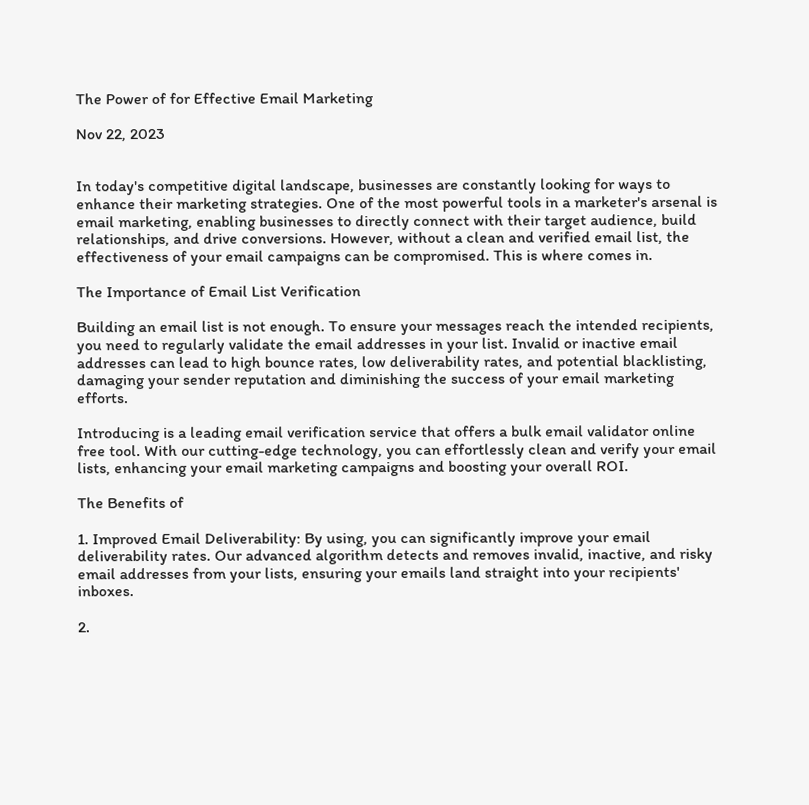The Power of for Effective Email Marketing

Nov 22, 2023


In today's competitive digital landscape, businesses are constantly looking for ways to enhance their marketing strategies. One of the most powerful tools in a marketer's arsenal is email marketing, enabling businesses to directly connect with their target audience, build relationships, and drive conversions. However, without a clean and verified email list, the effectiveness of your email campaigns can be compromised. This is where comes in.

The Importance of Email List Verification

Building an email list is not enough. To ensure your messages reach the intended recipients, you need to regularly validate the email addresses in your list. Invalid or inactive email addresses can lead to high bounce rates, low deliverability rates, and potential blacklisting, damaging your sender reputation and diminishing the success of your email marketing efforts.

Introducing is a leading email verification service that offers a bulk email validator online free tool. With our cutting-edge technology, you can effortlessly clean and verify your email lists, enhancing your email marketing campaigns and boosting your overall ROI.

The Benefits of

1. Improved Email Deliverability: By using, you can significantly improve your email deliverability rates. Our advanced algorithm detects and removes invalid, inactive, and risky email addresses from your lists, ensuring your emails land straight into your recipients' inboxes.

2.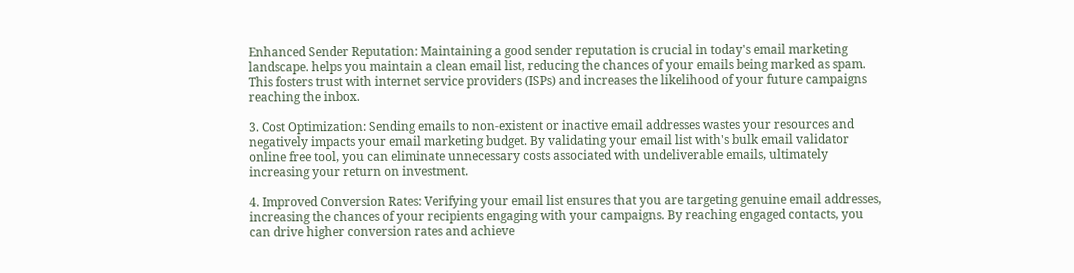Enhanced Sender Reputation: Maintaining a good sender reputation is crucial in today's email marketing landscape. helps you maintain a clean email list, reducing the chances of your emails being marked as spam. This fosters trust with internet service providers (ISPs) and increases the likelihood of your future campaigns reaching the inbox.

3. Cost Optimization: Sending emails to non-existent or inactive email addresses wastes your resources and negatively impacts your email marketing budget. By validating your email list with's bulk email validator online free tool, you can eliminate unnecessary costs associated with undeliverable emails, ultimately increasing your return on investment.

4. Improved Conversion Rates: Verifying your email list ensures that you are targeting genuine email addresses, increasing the chances of your recipients engaging with your campaigns. By reaching engaged contacts, you can drive higher conversion rates and achieve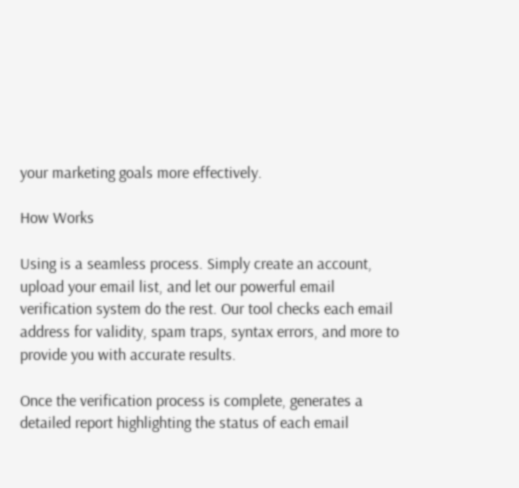your marketing goals more effectively.

How Works

Using is a seamless process. Simply create an account, upload your email list, and let our powerful email verification system do the rest. Our tool checks each email address for validity, spam traps, syntax errors, and more to provide you with accurate results.

Once the verification process is complete, generates a detailed report highlighting the status of each email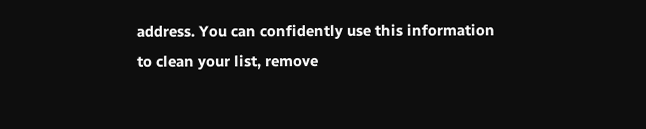address. You can confidently use this information to clean your list, remove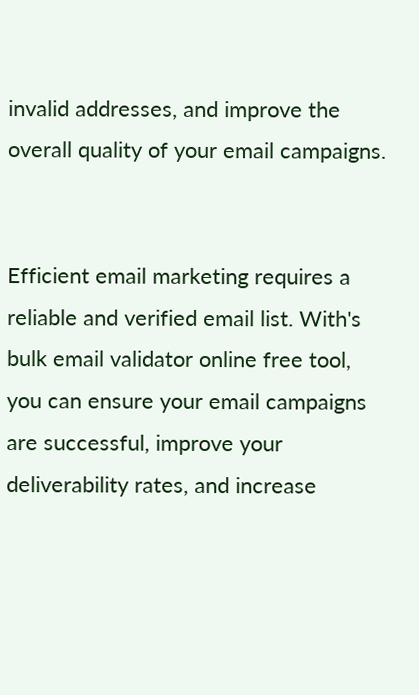invalid addresses, and improve the overall quality of your email campaigns.


Efficient email marketing requires a reliable and verified email list. With's bulk email validator online free tool, you can ensure your email campaigns are successful, improve your deliverability rates, and increase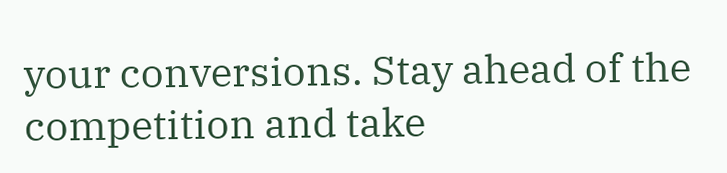your conversions. Stay ahead of the competition and take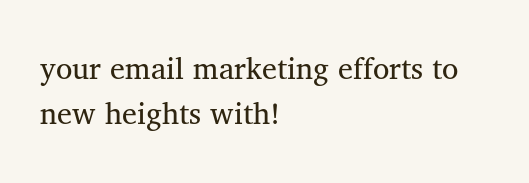your email marketing efforts to new heights with!